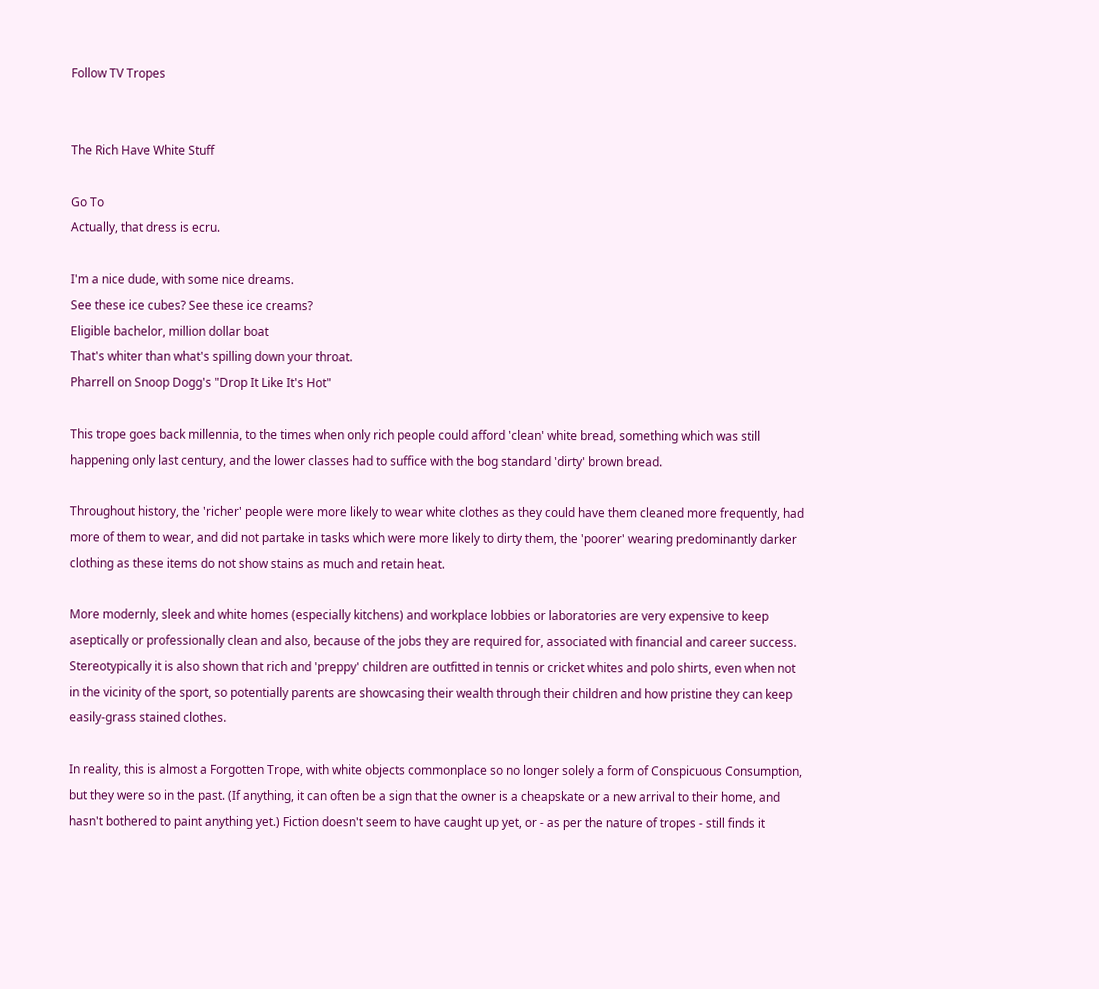Follow TV Tropes


The Rich Have White Stuff

Go To
Actually, that dress is ecru.

I'm a nice dude, with some nice dreams.
See these ice cubes? See these ice creams?
Eligible bachelor, million dollar boat
That's whiter than what's spilling down your throat.
Pharrell on Snoop Dogg's "Drop It Like It's Hot"

This trope goes back millennia, to the times when only rich people could afford 'clean' white bread, something which was still happening only last century, and the lower classes had to suffice with the bog standard 'dirty' brown bread.

Throughout history, the 'richer' people were more likely to wear white clothes as they could have them cleaned more frequently, had more of them to wear, and did not partake in tasks which were more likely to dirty them, the 'poorer' wearing predominantly darker clothing as these items do not show stains as much and retain heat.

More modernly, sleek and white homes (especially kitchens) and workplace lobbies or laboratories are very expensive to keep aseptically or professionally clean and also, because of the jobs they are required for, associated with financial and career success. Stereotypically it is also shown that rich and 'preppy' children are outfitted in tennis or cricket whites and polo shirts, even when not in the vicinity of the sport, so potentially parents are showcasing their wealth through their children and how pristine they can keep easily-grass stained clothes.

In reality, this is almost a Forgotten Trope, with white objects commonplace so no longer solely a form of Conspicuous Consumption, but they were so in the past. (If anything, it can often be a sign that the owner is a cheapskate or a new arrival to their home, and hasn't bothered to paint anything yet.) Fiction doesn't seem to have caught up yet, or - as per the nature of tropes - still finds it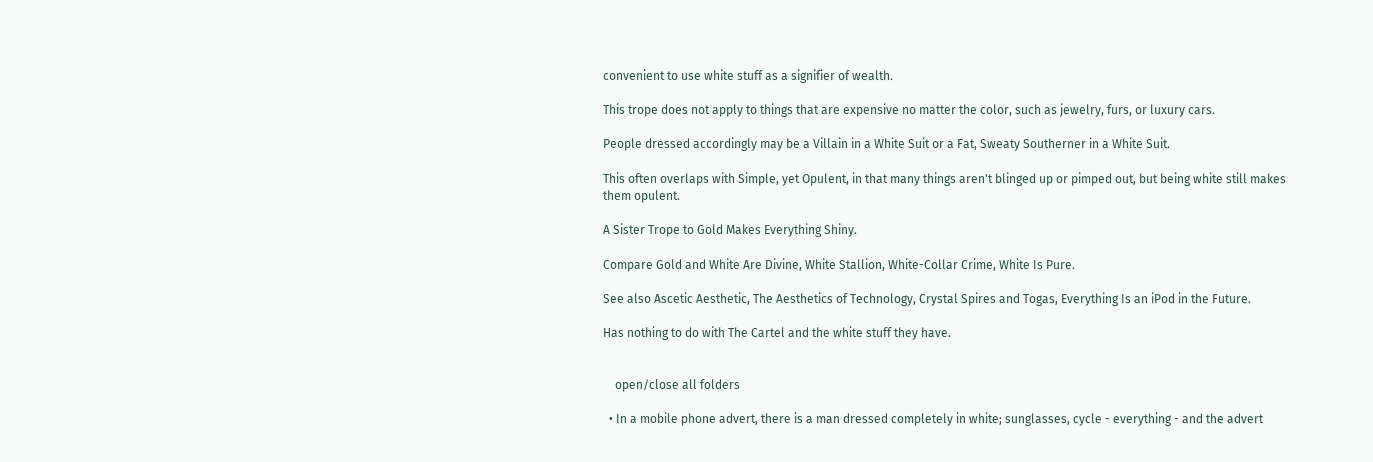convenient to use white stuff as a signifier of wealth.

This trope does not apply to things that are expensive no matter the color, such as jewelry, furs, or luxury cars.

People dressed accordingly may be a Villain in a White Suit or a Fat, Sweaty Southerner in a White Suit.

This often overlaps with Simple, yet Opulent, in that many things aren't blinged up or pimped out, but being white still makes them opulent.

A Sister Trope to Gold Makes Everything Shiny.

Compare Gold and White Are Divine, White Stallion, White-Collar Crime, White Is Pure.

See also Ascetic Aesthetic, The Aesthetics of Technology, Crystal Spires and Togas, Everything Is an iPod in the Future.

Has nothing to do with The Cartel and the white stuff they have.


    open/close all folders

  • In a mobile phone advert, there is a man dressed completely in white; sunglasses, cycle - everything - and the advert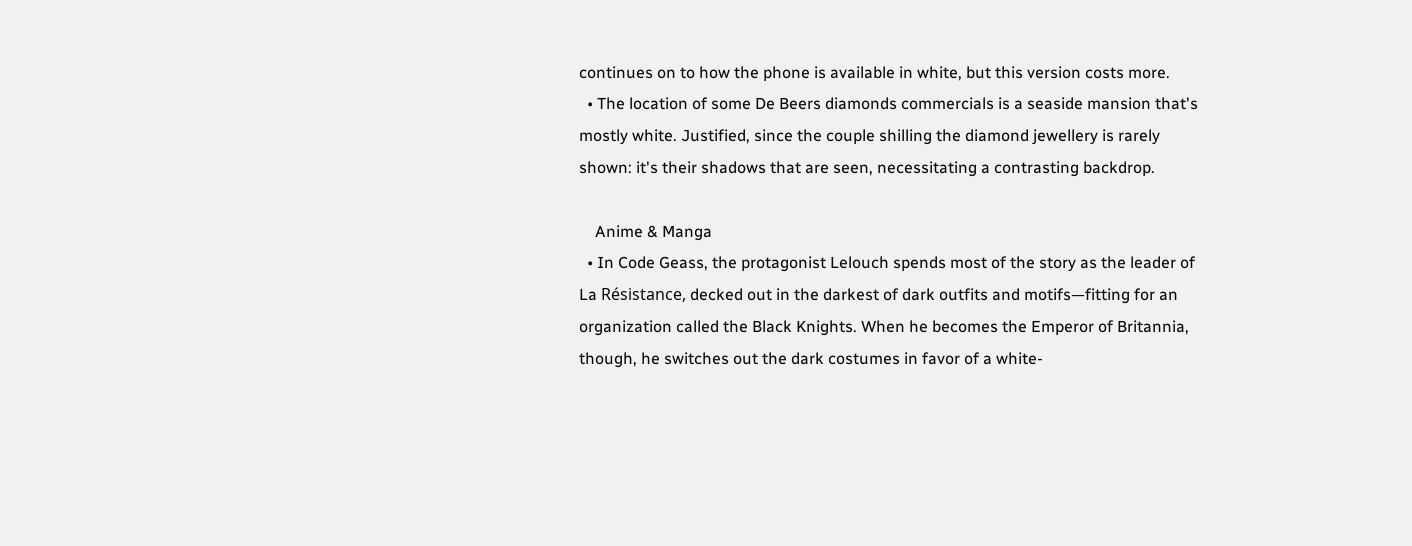continues on to how the phone is available in white, but this version costs more.
  • The location of some De Beers diamonds commercials is a seaside mansion that's mostly white. Justified, since the couple shilling the diamond jewellery is rarely shown: it's their shadows that are seen, necessitating a contrasting backdrop.

    Anime & Manga
  • In Code Geass, the protagonist Lelouch spends most of the story as the leader of La Résistance, decked out in the darkest of dark outfits and motifs—fitting for an organization called the Black Knights. When he becomes the Emperor of Britannia, though, he switches out the dark costumes in favor of a white-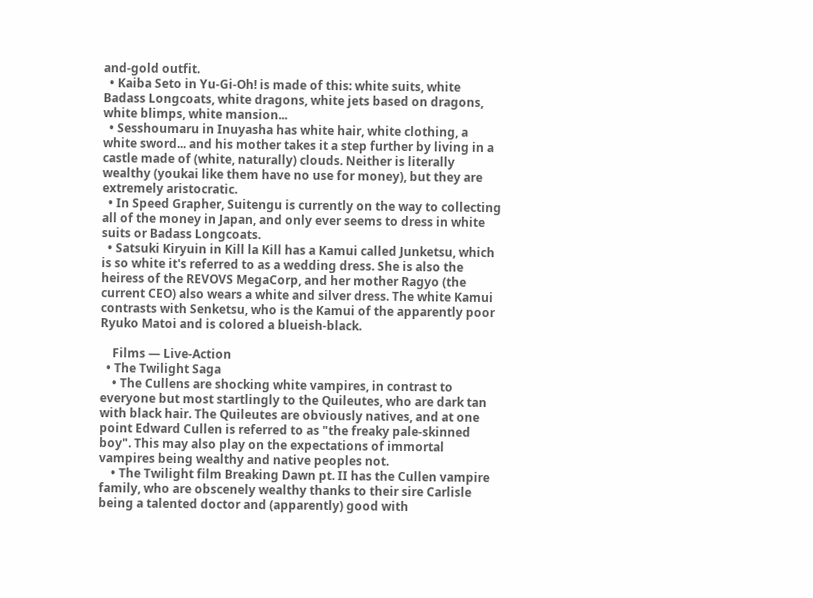and-gold outfit.
  • Kaiba Seto in Yu-Gi-Oh! is made of this: white suits, white Badass Longcoats, white dragons, white jets based on dragons, white blimps, white mansion...
  • Sesshoumaru in Inuyasha has white hair, white clothing, a white sword... and his mother takes it a step further by living in a castle made of (white, naturally) clouds. Neither is literally wealthy (youkai like them have no use for money), but they are extremely aristocratic.
  • In Speed Grapher, Suitengu is currently on the way to collecting all of the money in Japan, and only ever seems to dress in white suits or Badass Longcoats.
  • Satsuki Kiryuin in Kill la Kill has a Kamui called Junketsu, which is so white it's referred to as a wedding dress. She is also the heiress of the REVOVS MegaCorp, and her mother Ragyo (the current CEO) also wears a white and silver dress. The white Kamui contrasts with Senketsu, who is the Kamui of the apparently poor Ryuko Matoi and is colored a blueish-black.

    Films — Live-Action
  • The Twilight Saga
    • The Cullens are shocking white vampires, in contrast to everyone but most startlingly to the Quileutes, who are dark tan with black hair. The Quileutes are obviously natives, and at one point Edward Cullen is referred to as "the freaky pale-skinned boy". This may also play on the expectations of immortal vampires being wealthy and native peoples not.
    • The Twilight film Breaking Dawn pt. II has the Cullen vampire family, who are obscenely wealthy thanks to their sire Carlisle being a talented doctor and (apparently) good with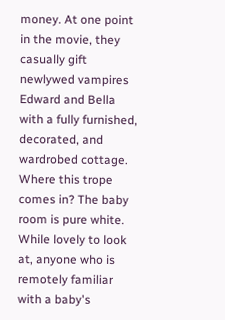money. At one point in the movie, they casually gift newlywed vampires Edward and Bella with a fully furnished, decorated, and wardrobed cottage. Where this trope comes in? The baby room is pure white. While lovely to look at, anyone who is remotely familiar with a baby's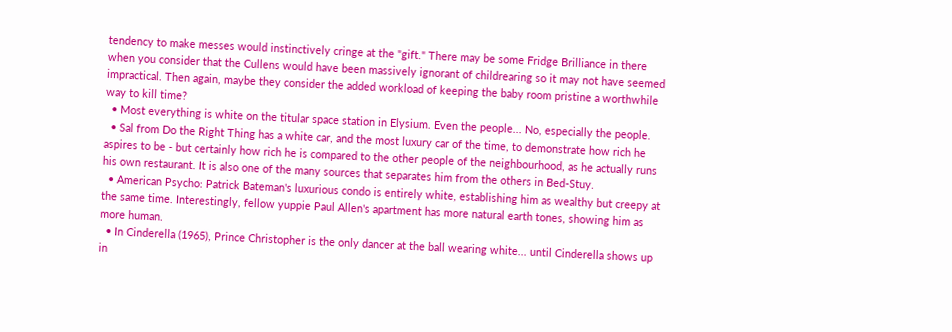tendency to make messes would instinctively cringe at the "gift." There may be some Fridge Brilliance in there when you consider that the Cullens would have been massively ignorant of childrearing so it may not have seemed impractical. Then again, maybe they consider the added workload of keeping the baby room pristine a worthwhile way to kill time?
  • Most everything is white on the titular space station in Elysium. Even the people... No, especially the people.
  • Sal from Do the Right Thing has a white car, and the most luxury car of the time, to demonstrate how rich he aspires to be - but certainly how rich he is compared to the other people of the neighbourhood, as he actually runs his own restaurant. It is also one of the many sources that separates him from the others in Bed-Stuy.
  • American Psycho: Patrick Bateman's luxurious condo is entirely white, establishing him as wealthy but creepy at the same time. Interestingly, fellow yuppie Paul Allen's apartment has more natural earth tones, showing him as more human.
  • In Cinderella (1965), Prince Christopher is the only dancer at the ball wearing white... until Cinderella shows up in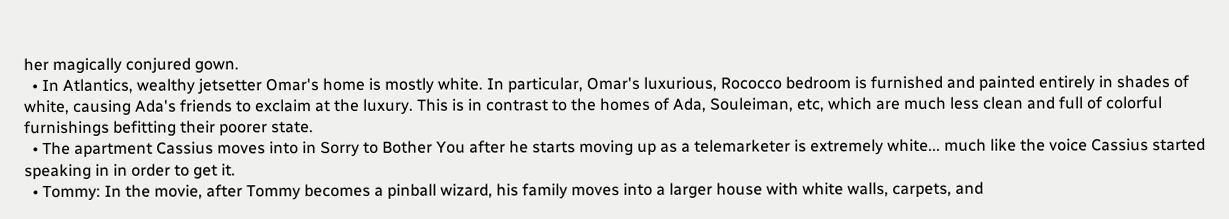her magically conjured gown.
  • In Atlantics, wealthy jetsetter Omar's home is mostly white. In particular, Omar's luxurious, Rococco bedroom is furnished and painted entirely in shades of white, causing Ada's friends to exclaim at the luxury. This is in contrast to the homes of Ada, Souleiman, etc, which are much less clean and full of colorful furnishings befitting their poorer state.
  • The apartment Cassius moves into in Sorry to Bother You after he starts moving up as a telemarketer is extremely white... much like the voice Cassius started speaking in in order to get it.
  • Tommy: In the movie, after Tommy becomes a pinball wizard, his family moves into a larger house with white walls, carpets, and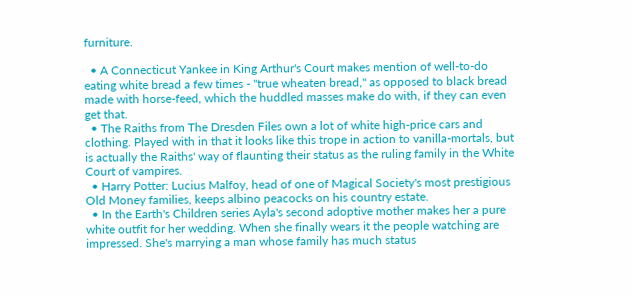furniture.

  • A Connecticut Yankee in King Arthur's Court makes mention of well-to-do eating white bread a few times - "true wheaten bread," as opposed to black bread made with horse-feed, which the huddled masses make do with, if they can even get that.
  • The Raiths from The Dresden Files own a lot of white high-price cars and clothing. Played with in that it looks like this trope in action to vanilla-mortals, but is actually the Raiths' way of flaunting their status as the ruling family in the White Court of vampires.
  • Harry Potter: Lucius Malfoy, head of one of Magical Society's most prestigious Old Money families, keeps albino peacocks on his country estate.
  • In the Earth's Children series Ayla's second adoptive mother makes her a pure white outfit for her wedding. When she finally wears it the people watching are impressed. She's marrying a man whose family has much status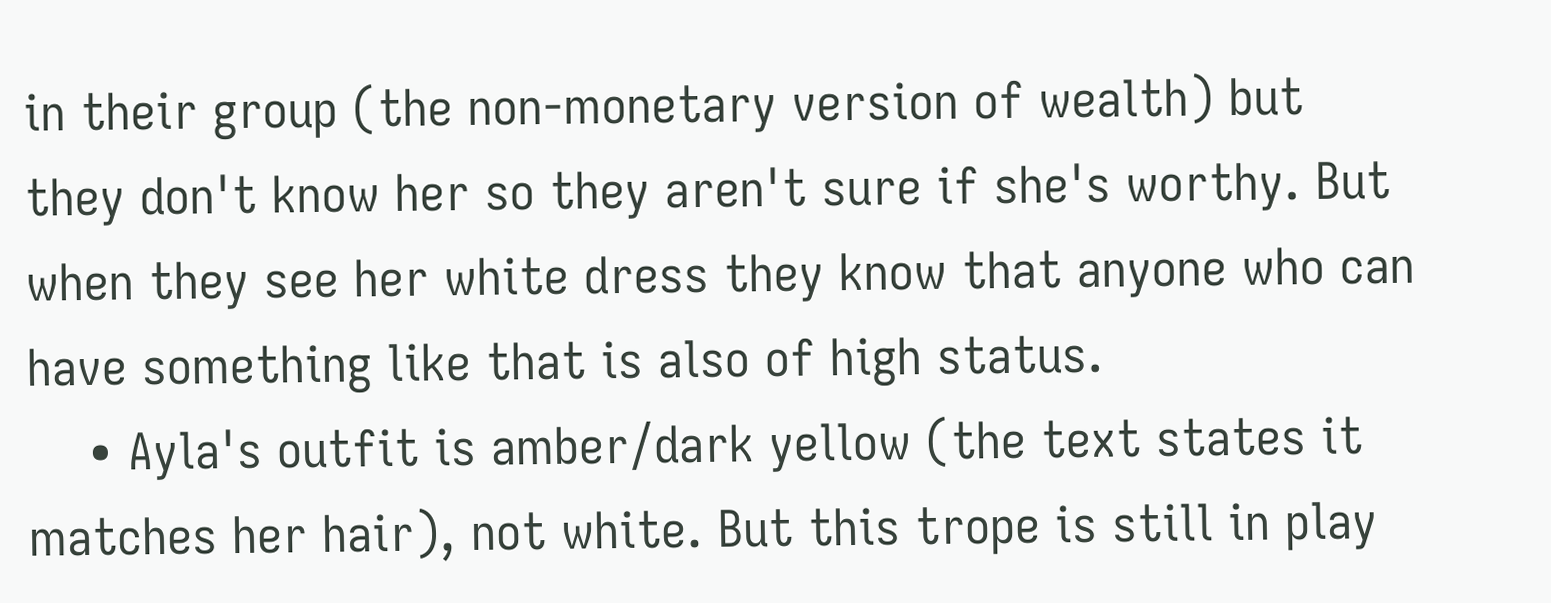in their group (the non-monetary version of wealth) but they don't know her so they aren't sure if she's worthy. But when they see her white dress they know that anyone who can have something like that is also of high status.
    • Ayla's outfit is amber/dark yellow (the text states it matches her hair), not white. But this trope is still in play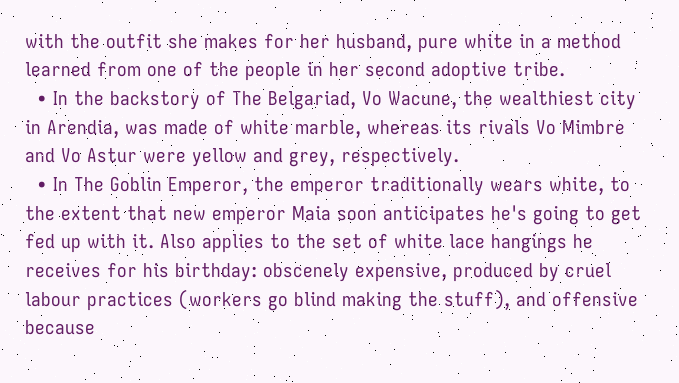with the outfit she makes for her husband, pure white in a method learned from one of the people in her second adoptive tribe.
  • In the backstory of The Belgariad, Vo Wacune, the wealthiest city in Arendia, was made of white marble, whereas its rivals Vo Mimbre and Vo Astur were yellow and grey, respectively.
  • In The Goblin Emperor, the emperor traditionally wears white, to the extent that new emperor Maia soon anticipates he's going to get fed up with it. Also applies to the set of white lace hangings he receives for his birthday: obscenely expensive, produced by cruel labour practices (workers go blind making the stuff), and offensive because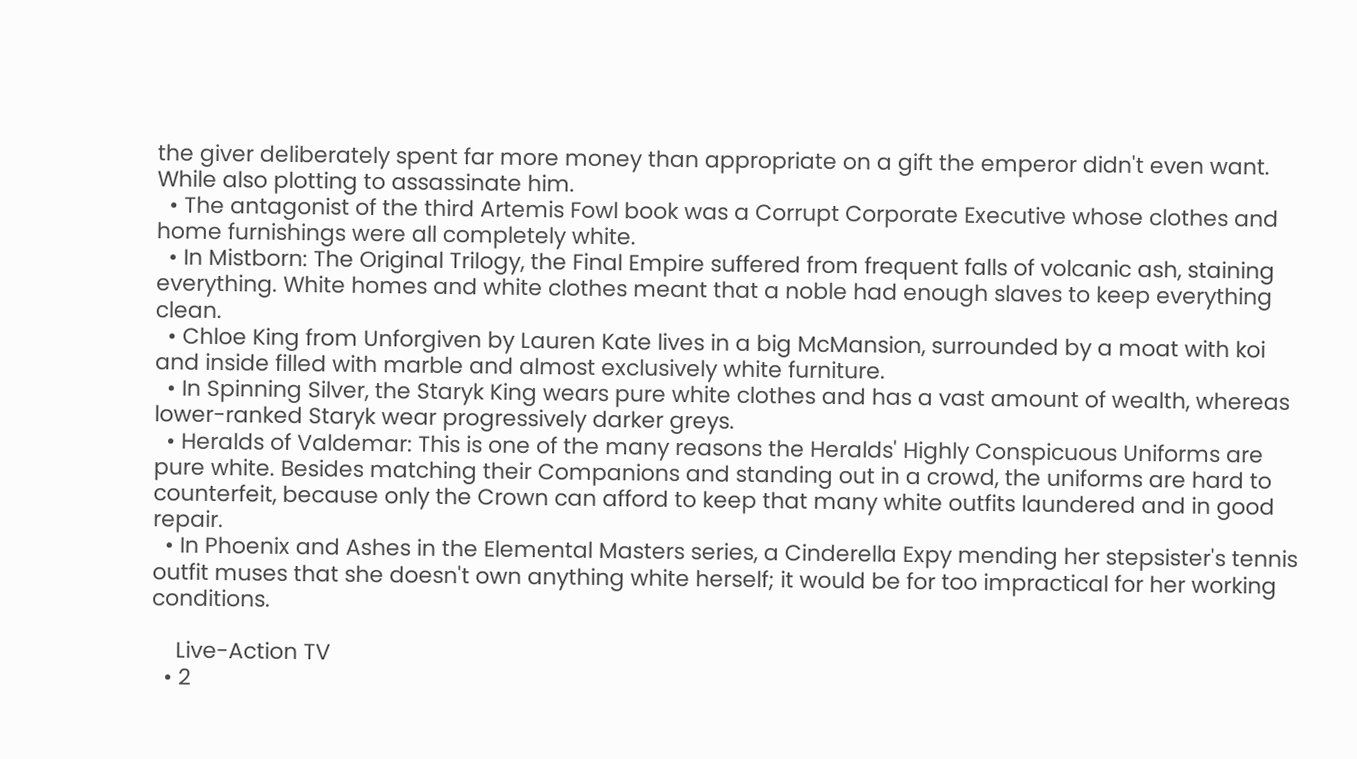the giver deliberately spent far more money than appropriate on a gift the emperor didn't even want. While also plotting to assassinate him.
  • The antagonist of the third Artemis Fowl book was a Corrupt Corporate Executive whose clothes and home furnishings were all completely white.
  • In Mistborn: The Original Trilogy, the Final Empire suffered from frequent falls of volcanic ash, staining everything. White homes and white clothes meant that a noble had enough slaves to keep everything clean.
  • Chloe King from Unforgiven by Lauren Kate lives in a big McMansion, surrounded by a moat with koi and inside filled with marble and almost exclusively white furniture.
  • In Spinning Silver, the Staryk King wears pure white clothes and has a vast amount of wealth, whereas lower-ranked Staryk wear progressively darker greys.
  • Heralds of Valdemar: This is one of the many reasons the Heralds' Highly Conspicuous Uniforms are pure white. Besides matching their Companions and standing out in a crowd, the uniforms are hard to counterfeit, because only the Crown can afford to keep that many white outfits laundered and in good repair.
  • In Phoenix and Ashes in the Elemental Masters series, a Cinderella Expy mending her stepsister's tennis outfit muses that she doesn't own anything white herself; it would be for too impractical for her working conditions.

    Live-Action TV
  • 2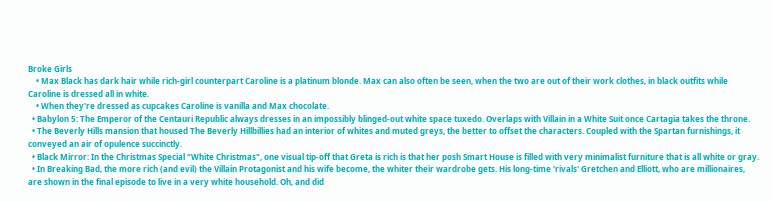Broke Girls
    • Max Black has dark hair while rich-girl counterpart Caroline is a platinum blonde. Max can also often be seen, when the two are out of their work clothes, in black outfits while Caroline is dressed all in white.
    • When they're dressed as cupcakes Caroline is vanilla and Max chocolate.
  • Babylon 5: The Emperor of the Centauri Republic always dresses in an impossibly blinged-out white space tuxedo. Overlaps with Villain in a White Suit once Cartagia takes the throne.
  • The Beverly Hills mansion that housed The Beverly Hillbillies had an interior of whites and muted greys, the better to offset the characters. Coupled with the Spartan furnishings, it conveyed an air of opulence succinctly.
  • Black Mirror: In the Christmas Special "White Christmas", one visual tip-off that Greta is rich is that her posh Smart House is filled with very minimalist furniture that is all white or gray.
  • In Breaking Bad, the more rich (and evil) the Villain Protagonist and his wife become, the whiter their wardrobe gets. His long-time 'rivals' Gretchen and Elliott, who are millionaires, are shown in the final episode to live in a very white household. Oh, and did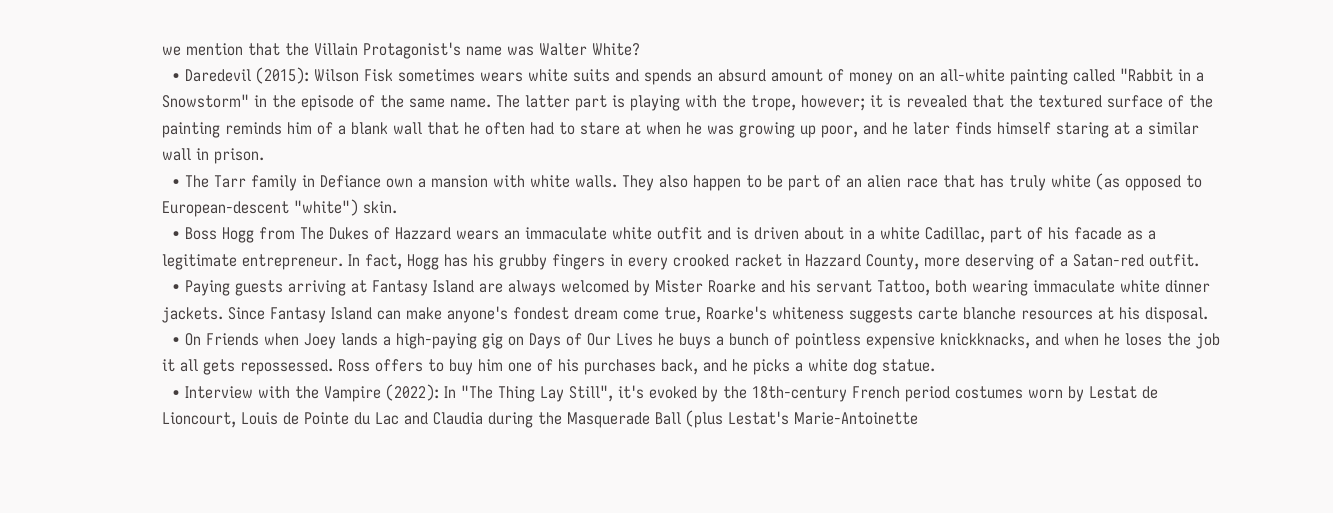we mention that the Villain Protagonist's name was Walter White?
  • Daredevil (2015): Wilson Fisk sometimes wears white suits and spends an absurd amount of money on an all-white painting called "Rabbit in a Snowstorm" in the episode of the same name. The latter part is playing with the trope, however; it is revealed that the textured surface of the painting reminds him of a blank wall that he often had to stare at when he was growing up poor, and he later finds himself staring at a similar wall in prison.
  • The Tarr family in Defiance own a mansion with white walls. They also happen to be part of an alien race that has truly white (as opposed to European-descent "white") skin.
  • Boss Hogg from The Dukes of Hazzard wears an immaculate white outfit and is driven about in a white Cadillac, part of his facade as a legitimate entrepreneur. In fact, Hogg has his grubby fingers in every crooked racket in Hazzard County, more deserving of a Satan-red outfit.
  • Paying guests arriving at Fantasy Island are always welcomed by Mister Roarke and his servant Tattoo, both wearing immaculate white dinner jackets. Since Fantasy Island can make anyone's fondest dream come true, Roarke's whiteness suggests carte blanche resources at his disposal.
  • On Friends when Joey lands a high-paying gig on Days of Our Lives he buys a bunch of pointless expensive knickknacks, and when he loses the job it all gets repossessed. Ross offers to buy him one of his purchases back, and he picks a white dog statue.
  • Interview with the Vampire (2022): In "The Thing Lay Still", it's evoked by the 18th-century French period costumes worn by Lestat de Lioncourt, Louis de Pointe du Lac and Claudia during the Masquerade Ball (plus Lestat's Marie-Antoinette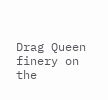Drag Queen finery on the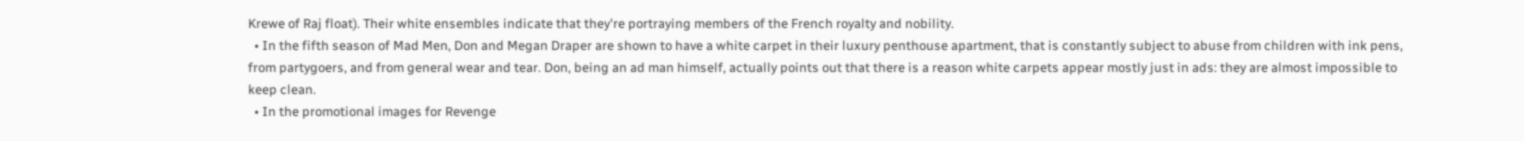Krewe of Raj float). Their white ensembles indicate that they're portraying members of the French royalty and nobility.
  • In the fifth season of Mad Men, Don and Megan Draper are shown to have a white carpet in their luxury penthouse apartment, that is constantly subject to abuse from children with ink pens, from partygoers, and from general wear and tear. Don, being an ad man himself, actually points out that there is a reason white carpets appear mostly just in ads: they are almost impossible to keep clean.
  • In the promotional images for Revenge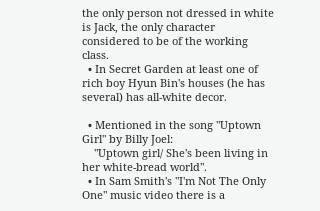the only person not dressed in white is Jack, the only character considered to be of the working class.
  • In Secret Garden at least one of rich boy Hyun Bin's houses (he has several) has all-white decor.

  • Mentioned in the song "Uptown Girl" by Billy Joel:
    "Uptown girl/ She's been living in her white-bread world".
  • In Sam Smith's "I'm Not The Only One" music video there is a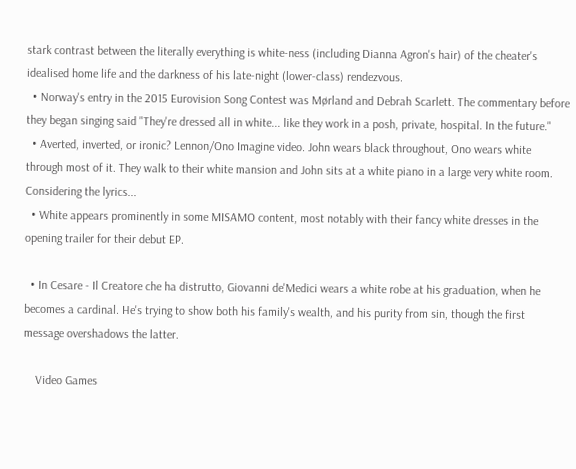stark contrast between the literally everything is white-ness (including Dianna Agron's hair) of the cheater's idealised home life and the darkness of his late-night (lower-class) rendezvous.
  • Norway's entry in the 2015 Eurovision Song Contest was Mørland and Debrah Scarlett. The commentary before they began singing said "They're dressed all in white... like they work in a posh, private, hospital. In the future."
  • Averted, inverted, or ironic? Lennon/Ono Imagine video. John wears black throughout, Ono wears white through most of it. They walk to their white mansion and John sits at a white piano in a large very white room. Considering the lyrics...
  • White appears prominently in some MISAMO content, most notably with their fancy white dresses in the opening trailer for their debut EP.

  • In Cesare - Il Creatore che ha distrutto, Giovanni de'Medici wears a white robe at his graduation, when he becomes a cardinal. He's trying to show both his family's wealth, and his purity from sin, though the first message overshadows the latter.

    Video Games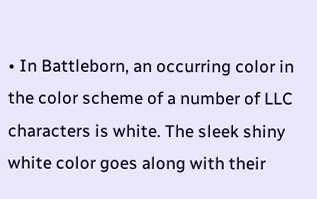• In Battleborn, an occurring color in the color scheme of a number of LLC characters is white. The sleek shiny white color goes along with their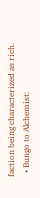faction being characterized as rich.
  • Bungo to Alchemist: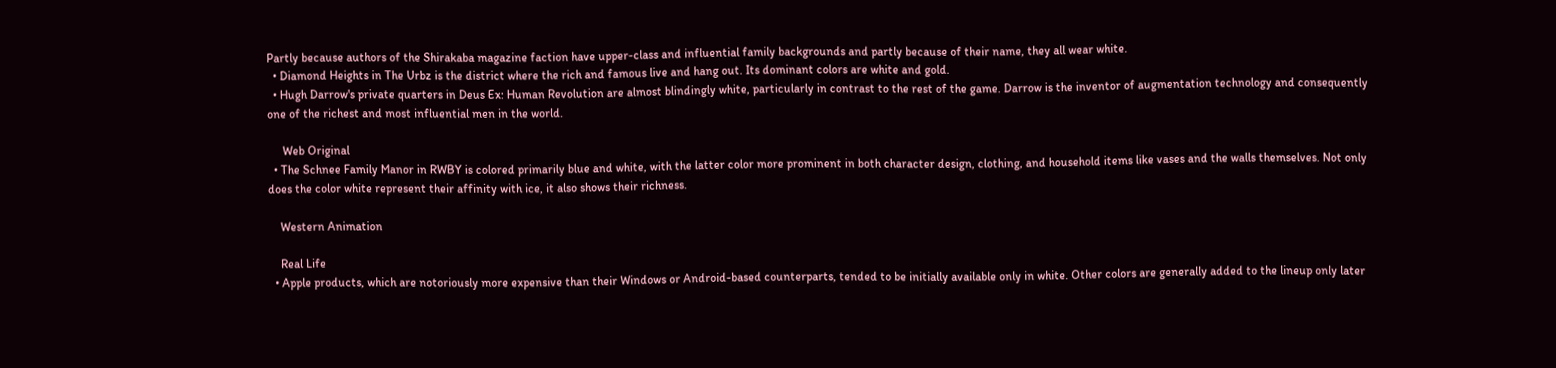Partly because authors of the Shirakaba magazine faction have upper-class and influential family backgrounds and partly because of their name, they all wear white.
  • Diamond Heights in The Urbz is the district where the rich and famous live and hang out. Its dominant colors are white and gold.
  • Hugh Darrow's private quarters in Deus Ex: Human Revolution are almost blindingly white, particularly in contrast to the rest of the game. Darrow is the inventor of augmentation technology and consequently one of the richest and most influential men in the world.

     Web Original
  • The Schnee Family Manor in RWBY is colored primarily blue and white, with the latter color more prominent in both character design, clothing, and household items like vases and the walls themselves. Not only does the color white represent their affinity with ice, it also shows their richness.

    Western Animation

    Real Life
  • Apple products, which are notoriously more expensive than their Windows or Android-based counterparts, tended to be initially available only in white. Other colors are generally added to the lineup only later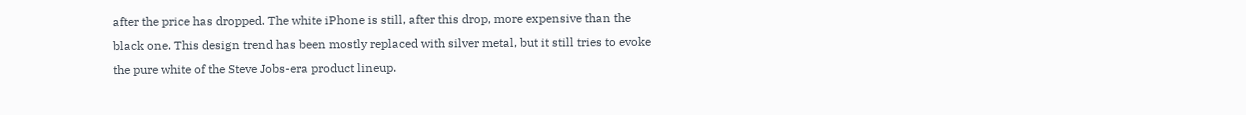after the price has dropped. The white iPhone is still, after this drop, more expensive than the black one. This design trend has been mostly replaced with silver metal, but it still tries to evoke the pure white of the Steve Jobs-era product lineup.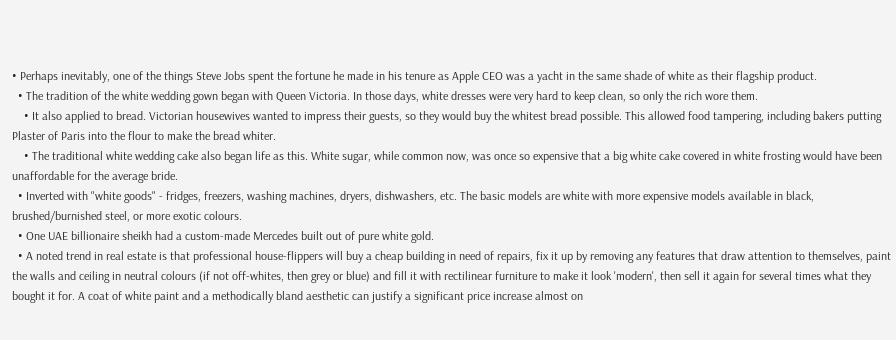• Perhaps inevitably, one of the things Steve Jobs spent the fortune he made in his tenure as Apple CEO was a yacht in the same shade of white as their flagship product.
  • The tradition of the white wedding gown began with Queen Victoria. In those days, white dresses were very hard to keep clean, so only the rich wore them.
    • It also applied to bread. Victorian housewives wanted to impress their guests, so they would buy the whitest bread possible. This allowed food tampering, including bakers putting Plaster of Paris into the flour to make the bread whiter.
    • The traditional white wedding cake also began life as this. White sugar, while common now, was once so expensive that a big white cake covered in white frosting would have been unaffordable for the average bride.
  • Inverted with "white goods" - fridges, freezers, washing machines, dryers, dishwashers, etc. The basic models are white with more expensive models available in black, brushed/burnished steel, or more exotic colours.
  • One UAE billionaire sheikh had a custom-made Mercedes built out of pure white gold.
  • A noted trend in real estate is that professional house-flippers will buy a cheap building in need of repairs, fix it up by removing any features that draw attention to themselves, paint the walls and ceiling in neutral colours (if not off-whites, then grey or blue) and fill it with rectilinear furniture to make it look 'modern', then sell it again for several times what they bought it for. A coat of white paint and a methodically bland aesthetic can justify a significant price increase almost on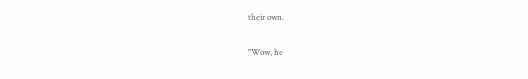their own.


"Wow, he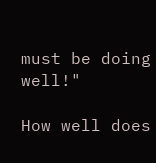must be doing well!"

How well does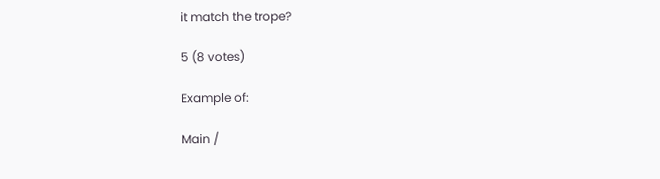it match the trope?

5 (8 votes)

Example of:

Main /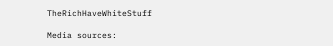TheRichHaveWhiteStuff

Media sources: